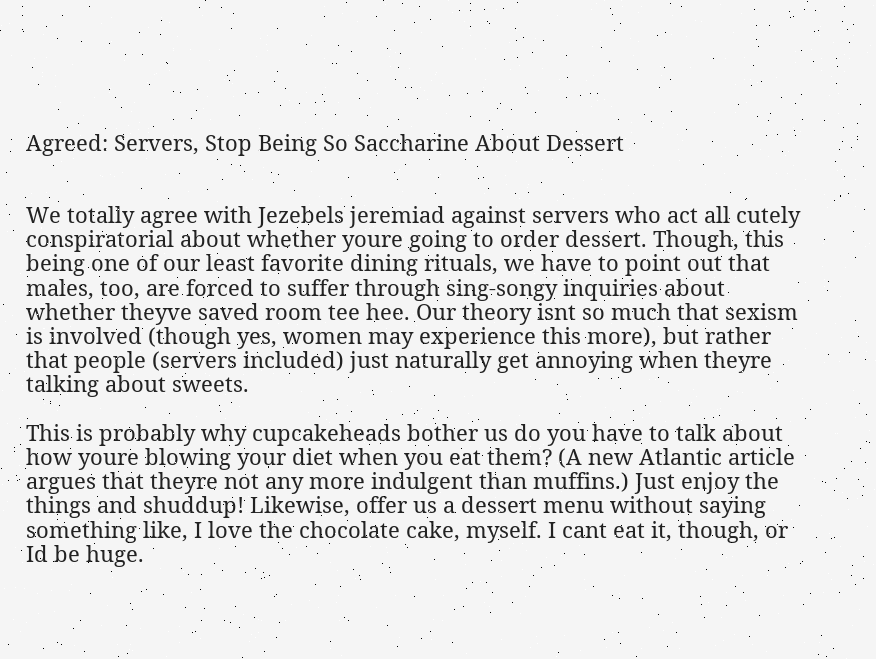Agreed: Servers, Stop Being So Saccharine About Dessert


We totally agree with Jezebels jeremiad against servers who act all cutely conspiratorial about whether youre going to order dessert. Though, this being one of our least favorite dining rituals, we have to point out that males, too, are forced to suffer through sing-songy inquiries about whether theyve saved room tee hee. Our theory isnt so much that sexism is involved (though yes, women may experience this more), but rather that people (servers included) just naturally get annoying when theyre talking about sweets.

This is probably why cupcakeheads bother us do you have to talk about how youre blowing your diet when you eat them? (A new Atlantic article argues that theyre not any more indulgent than muffins.) Just enjoy the things and shuddup! Likewise, offer us a dessert menu without saying something like, I love the chocolate cake, myself. I cant eat it, though, or Id be huge.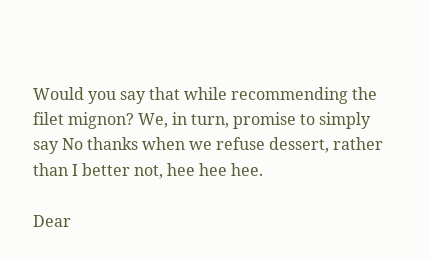Would you say that while recommending the filet mignon? We, in turn, promise to simply say No thanks when we refuse dessert, rather than I better not, hee hee hee.

Dear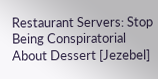Restaurant Servers: Stop Being Conspiratorial About Dessert [Jezebel]